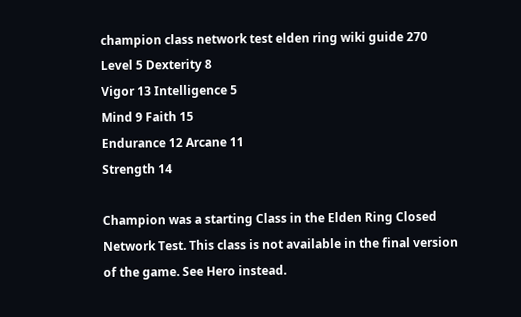champion class network test elden ring wiki guide 270
Level 5 Dexterity 8
Vigor 13 Intelligence 5
Mind 9 Faith 15
Endurance 12 Arcane 11
Strength 14

Champion was a starting Class in the Elden Ring Closed Network Test. This class is not available in the final version of the game. See Hero instead.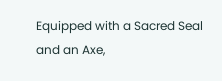Equipped with a Sacred Seal and an Axe,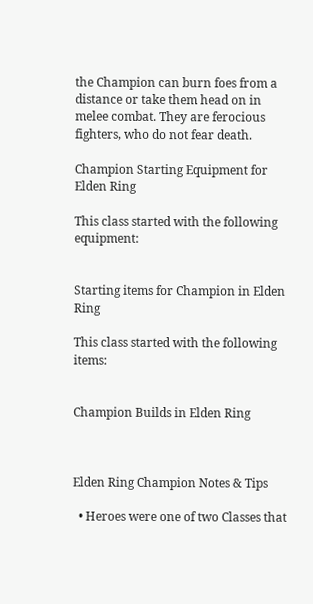the Champion can burn foes from a distance or take them head on in melee combat. They are ferocious fighters, who do not fear death.

Champion Starting Equipment for Elden Ring

This class started with the following equipment:


Starting items for Champion in Elden Ring

This class started with the following items:


Champion Builds in Elden Ring



Elden Ring Champion Notes & Tips

  • Heroes were one of two Classes that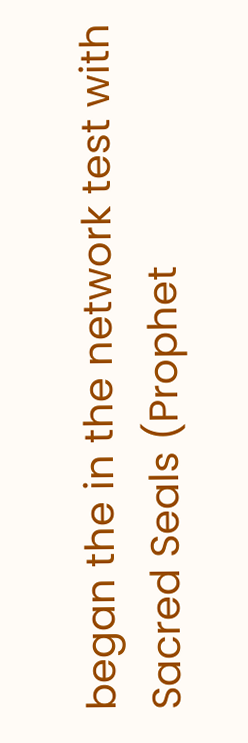began the in the network test with Sacred Seals (Prophet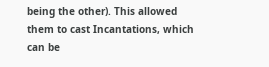being the other). This allowed them to cast Incantations, which can be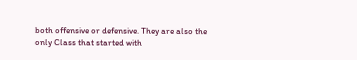both offensive or defensive. They are also the only Class that started with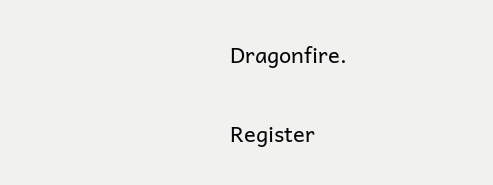Dragonfire.

Register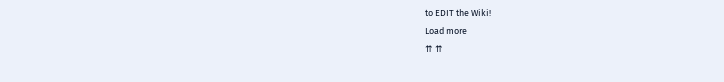to EDIT the Wiki!
Load more
⇈ ⇈